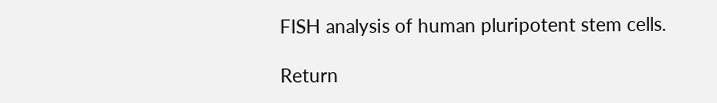FISH analysis of human pluripotent stem cells.

Return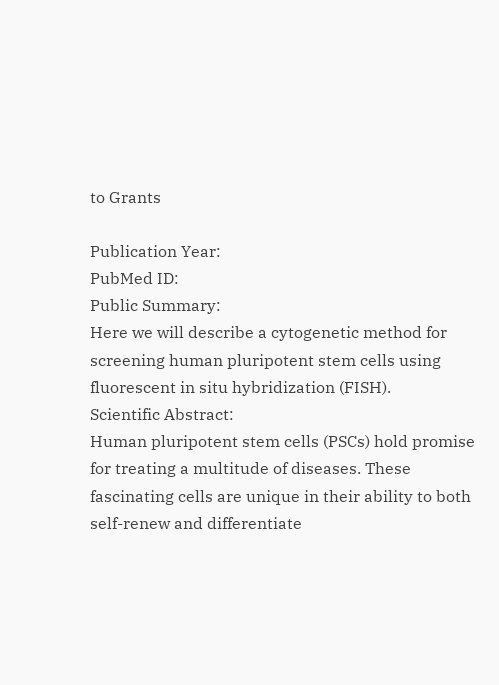to Grants

Publication Year:
PubMed ID:
Public Summary:
Here we will describe a cytogenetic method for screening human pluripotent stem cells using fluorescent in situ hybridization (FISH).
Scientific Abstract:
Human pluripotent stem cells (PSCs) hold promise for treating a multitude of diseases. These fascinating cells are unique in their ability to both self-renew and differentiate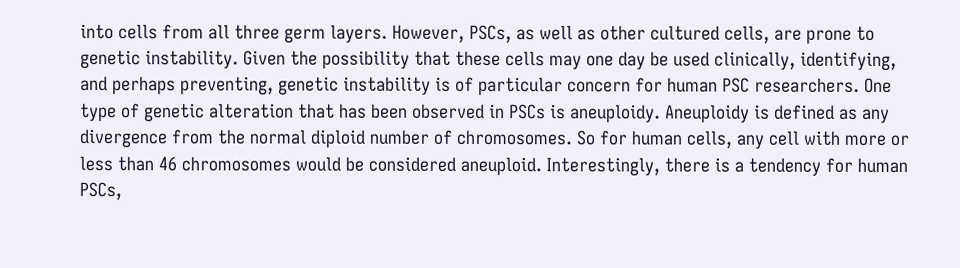into cells from all three germ layers. However, PSCs, as well as other cultured cells, are prone to genetic instability. Given the possibility that these cells may one day be used clinically, identifying, and perhaps preventing, genetic instability is of particular concern for human PSC researchers. One type of genetic alteration that has been observed in PSCs is aneuploidy. Aneuploidy is defined as any divergence from the normal diploid number of chromosomes. So for human cells, any cell with more or less than 46 chromosomes would be considered aneuploid. Interestingly, there is a tendency for human PSCs,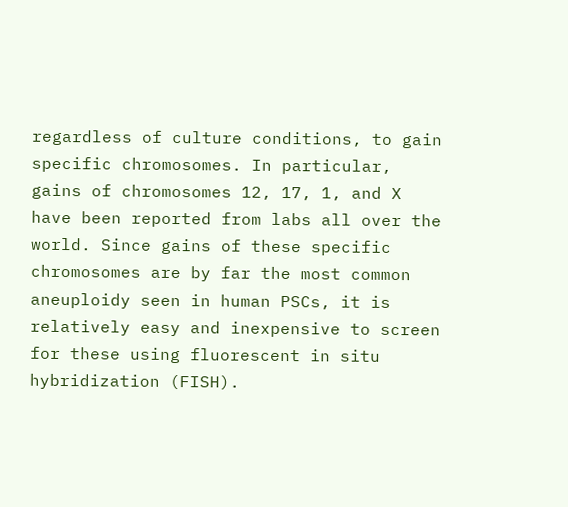regardless of culture conditions, to gain specific chromosomes. In particular, gains of chromosomes 12, 17, 1, and X have been reported from labs all over the world. Since gains of these specific chromosomes are by far the most common aneuploidy seen in human PSCs, it is relatively easy and inexpensive to screen for these using fluorescent in situ hybridization (FISH).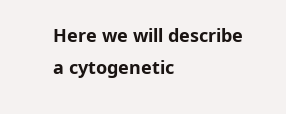Here we will describe a cytogenetic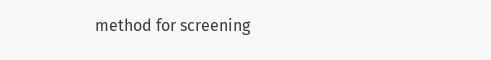method for screening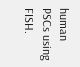human PSCs using FISH.